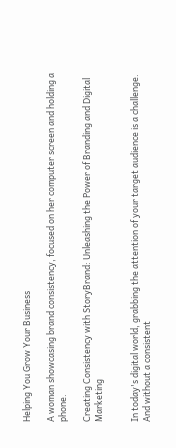Helping You Grow Your Business

A woman showcasing brand consistency, focused on her computer screen and holding a phone.

Creating Consistency with StoryBrand: Unleashing the Power of Branding and Digital Marketing


In today's digital world, grabbing the attention of your target audience is a challenge. And without a consistent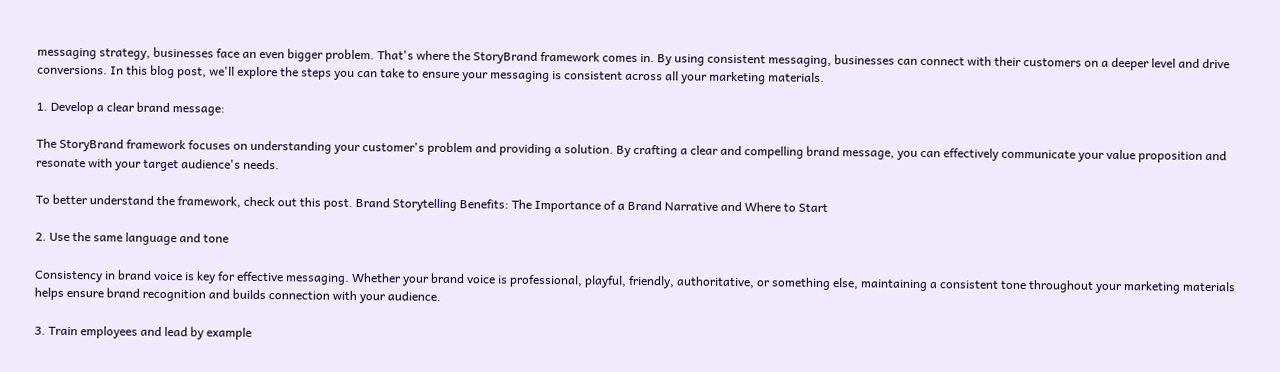messaging strategy, businesses face an even bigger problem. That's where the StoryBrand framework comes in. By using consistent messaging, businesses can connect with their customers on a deeper level and drive conversions. In this blog post, we'll explore the steps you can take to ensure your messaging is consistent across all your marketing materials.

1. Develop a clear brand message:

The StoryBrand framework focuses on understanding your customer's problem and providing a solution. By crafting a clear and compelling brand message, you can effectively communicate your value proposition and resonate with your target audience's needs.

To better understand the framework, check out this post. Brand Storytelling Benefits: The Importance of a Brand Narrative and Where to Start

2. Use the same language and tone

Consistency in brand voice is key for effective messaging. Whether your brand voice is professional, playful, friendly, authoritative, or something else, maintaining a consistent tone throughout your marketing materials helps ensure brand recognition and builds connection with your audience.

3. Train employees and lead by example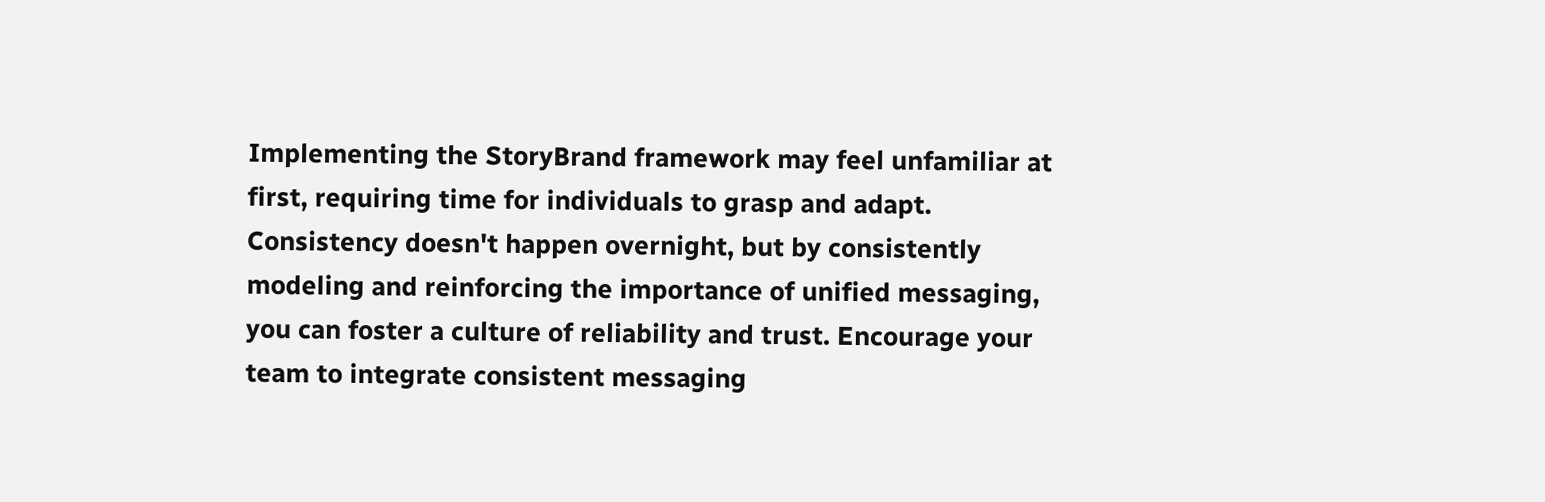Implementing the StoryBrand framework may feel unfamiliar at first, requiring time for individuals to grasp and adapt. Consistency doesn't happen overnight, but by consistently modeling and reinforcing the importance of unified messaging, you can foster a culture of reliability and trust. Encourage your team to integrate consistent messaging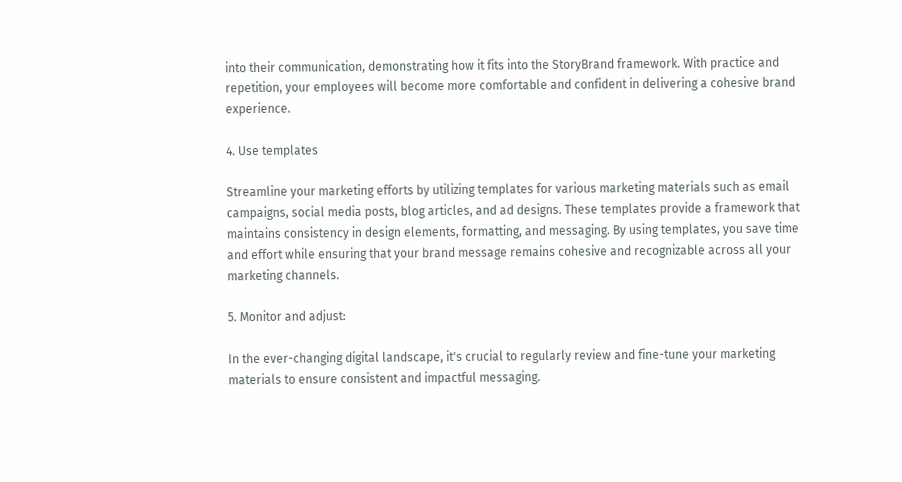into their communication, demonstrating how it fits into the StoryBrand framework. With practice and repetition, your employees will become more comfortable and confident in delivering a cohesive brand experience.

4. Use templates

Streamline your marketing efforts by utilizing templates for various marketing materials such as email campaigns, social media posts, blog articles, and ad designs. These templates provide a framework that maintains consistency in design elements, formatting, and messaging. By using templates, you save time and effort while ensuring that your brand message remains cohesive and recognizable across all your marketing channels.

5. Monitor and adjust:

In the ever-changing digital landscape, it's crucial to regularly review and fine-tune your marketing materials to ensure consistent and impactful messaging.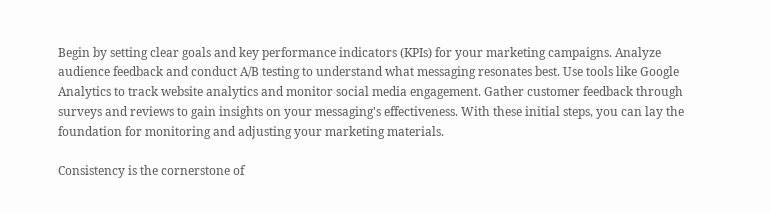Begin by setting clear goals and key performance indicators (KPIs) for your marketing campaigns. Analyze audience feedback and conduct A/B testing to understand what messaging resonates best. Use tools like Google Analytics to track website analytics and monitor social media engagement. Gather customer feedback through surveys and reviews to gain insights on your messaging's effectiveness. With these initial steps, you can lay the foundation for monitoring and adjusting your marketing materials.

Consistency is the cornerstone of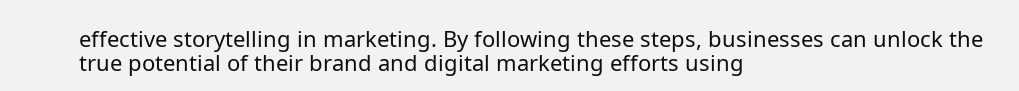effective storytelling in marketing. By following these steps, businesses can unlock the true potential of their brand and digital marketing efforts using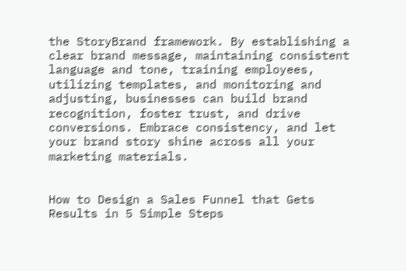the StoryBrand framework. By establishing a clear brand message, maintaining consistent language and tone, training employees, utilizing templates, and monitoring and adjusting, businesses can build brand recognition, foster trust, and drive conversions. Embrace consistency, and let your brand story shine across all your marketing materials.


How to Design a Sales Funnel that Gets Results in 5 Simple Steps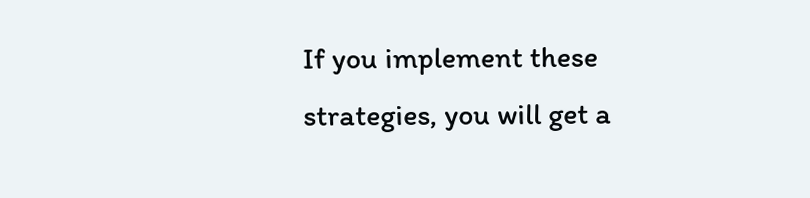If you implement these strategies, you will get a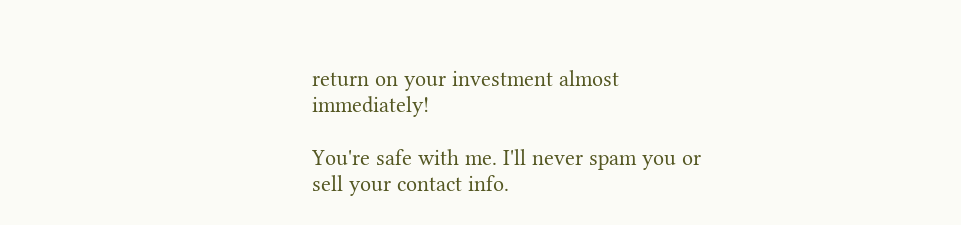return on your investment almost immediately!

You're safe with me. I'll never spam you or sell your contact info.